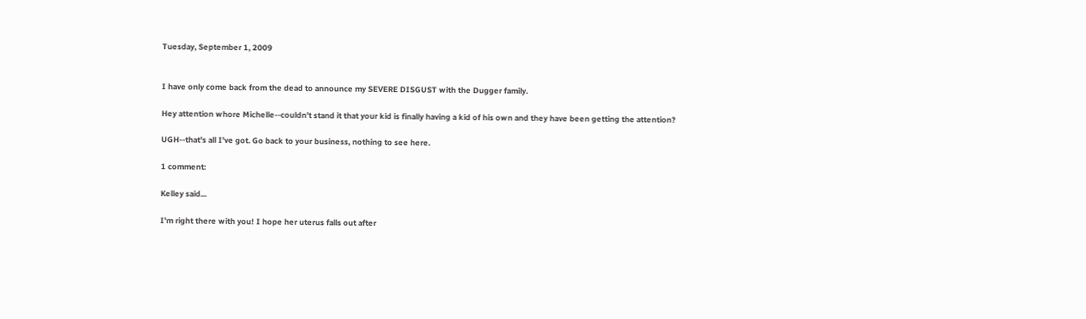Tuesday, September 1, 2009


I have only come back from the dead to announce my SEVERE DISGUST with the Dugger family.

Hey attention whore Michelle--couldn't stand it that your kid is finally having a kid of his own and they have been getting the attention?

UGH--that's all I've got. Go back to your business, nothing to see here.

1 comment:

Kelley said...

I'm right there with you! I hope her uterus falls out after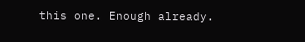this one. Enough already.